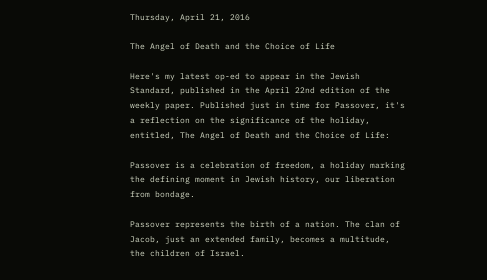Thursday, April 21, 2016

The Angel of Death and the Choice of Life

Here's my latest op-ed to appear in the Jewish Standard, published in the April 22nd edition of the weekly paper. Published just in time for Passover, it's a reflection on the significance of the holiday, entitled, The Angel of Death and the Choice of Life:

Passover is a celebration of freedom, a holiday marking the defining moment in Jewish history, our liberation from bondage.

Passover represents the birth of a nation. The clan of Jacob, just an extended family, becomes a multitude, the children of Israel.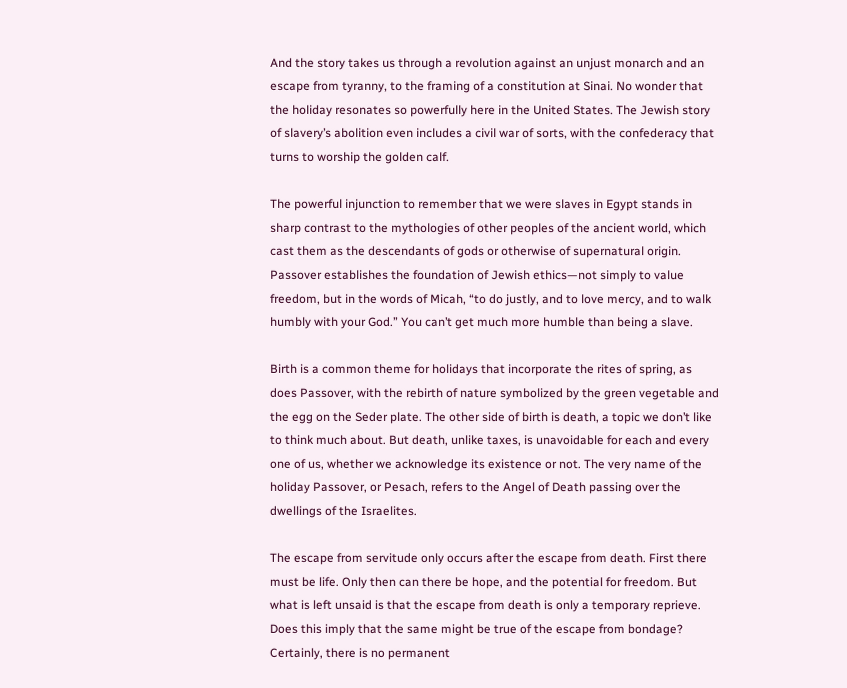And the story takes us through a revolution against an unjust monarch and an escape from tyranny, to the framing of a constitution at Sinai. No wonder that the holiday resonates so powerfully here in the United States. The Jewish story of slavery’s abolition even includes a civil war of sorts, with the confederacy that turns to worship the golden calf.

The powerful injunction to remember that we were slaves in Egypt stands in sharp contrast to the mythologies of other peoples of the ancient world, which cast them as the descendants of gods or otherwise of supernatural origin. Passover establishes the foundation of Jewish ethics—not simply to value freedom, but in the words of Micah, “to do justly, and to love mercy, and to walk humbly with your God.” You can’t get much more humble than being a slave.

Birth is a common theme for holidays that incorporate the rites of spring, as does Passover, with the rebirth of nature symbolized by the green vegetable and the egg on the Seder plate. The other side of birth is death, a topic we don’t like to think much about. But death, unlike taxes, is unavoidable for each and every one of us, whether we acknowledge its existence or not. The very name of the holiday Passover, or Pesach, refers to the Angel of Death passing over the dwellings of the Israelites.

The escape from servitude only occurs after the escape from death. First there must be life. Only then can there be hope, and the potential for freedom. But what is left unsaid is that the escape from death is only a temporary reprieve. Does this imply that the same might be true of the escape from bondage? Certainly, there is no permanent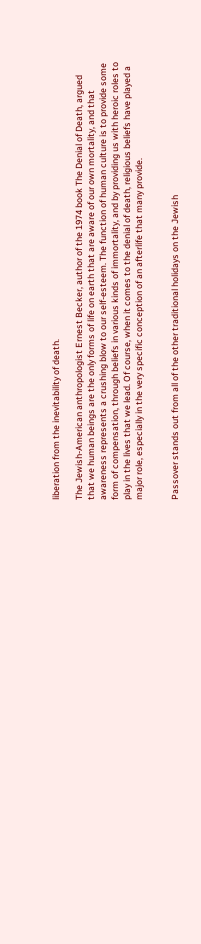liberation from the inevitability of death.

The Jewish-American anthropologist Ernest Becker, author of the 1974 book The Denial of Death, argued that we human beings are the only forms of life on earth that are aware of our own mortality, and that awareness represents a crushing blow to our self-esteem. The function of human culture is to provide some form of compensation, through beliefs in various kinds of immortality, and by providing us with heroic roles to play in the lives that we lead. Of course, when it comes to the denial of death, religious beliefs have played a major role, especially in the very specific conception of an afterlife that many provide.


Passover stands out from all of the other traditional holidays on the Jewish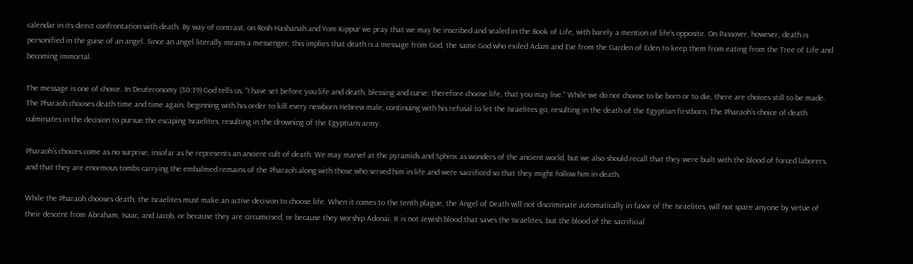calendar in its direct confrontation with death. By way of contrast, on Rosh Hashanah and Yom Kippur we pray that we may be inscribed and sealed in the Book of Life, with barely a mention of life’s opposite. On Passover, however, death is personified in the guise of an angel. Since an angel literally means a messenger, this implies that death is a message from God, the same God who exiled Adam and Eve from the Garden of Eden to keep them from eating from the Tree of Life and becoming immortal.

The message is one of choice. In Deuteronomy (30:19) God tells us, “I have set before you life and death, blessing and curse; therefore choose life, that you may live.” While we do not choose to be born or to die, there are choices still to be made. The Pharaoh chooses death time and time again, beginning with his order to kill every newborn Hebrew male, continuing with his refusal to let the Israelites go, resulting in the death of the Egyptian firstborn. The Pharaoh’s choice of death culminates in the decision to pursue the escaping Israelites, resulting in the drowning of the Egyptians army.

Pharaoh’s choices come as no surprise, insofar as he represents an ancient cult of death. We may marvel at the pyramids and Sphinx as wonders of the ancient world, but we also should recall that they were built with the blood of forced laborers, and that they are enormous tombs carrying the embalmed remains of the Pharaoh along with those who served him in life and were sacrificed so that they might follow him in death.

While the Pharaoh chooses death, the Israelites must make an active decision to choose life. When it comes to the tenth plague, the Angel of Death will not discriminate automatically in favor of the Israelites, will not spare anyone by virtue of their descent from Abraham, Isaac, and Jacob, or because they are circumcised, or because they worship Adonai. It is not Jewish blood that saves the Israelites, but the blood of the sacrificial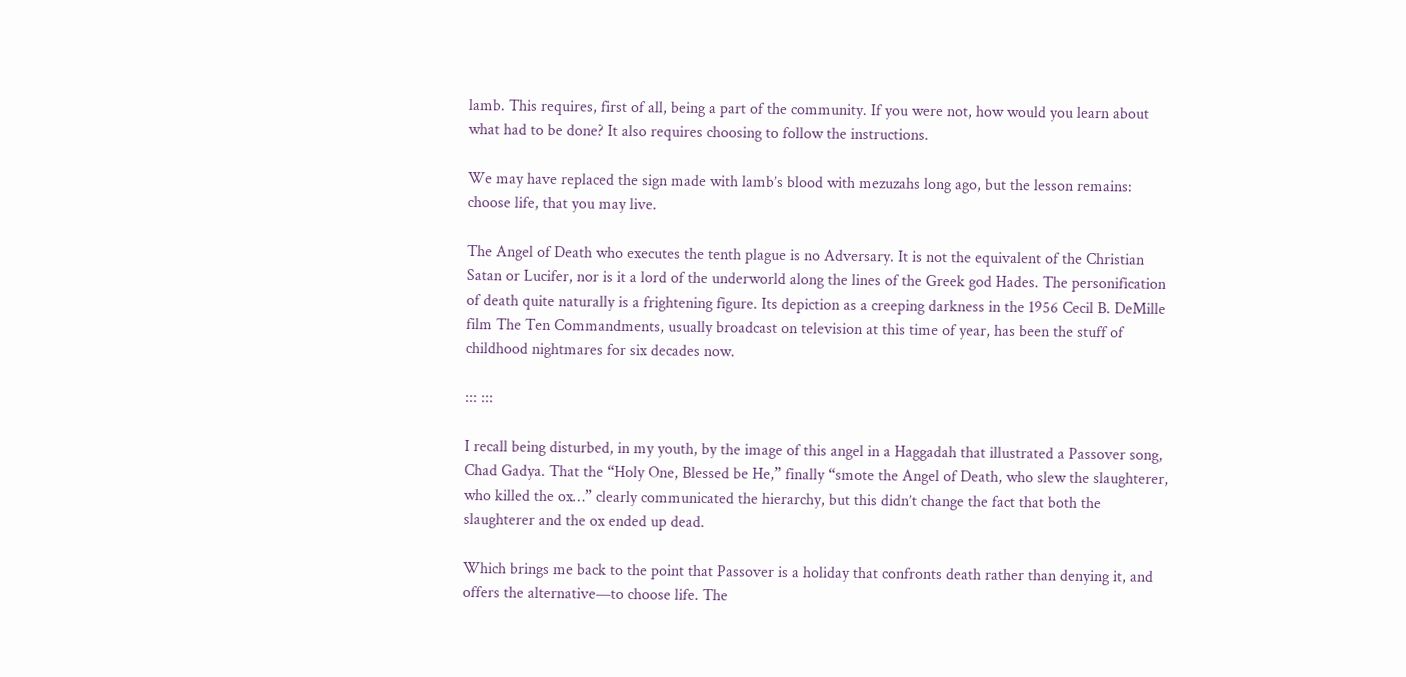lamb. This requires, first of all, being a part of the community. If you were not, how would you learn about what had to be done? It also requires choosing to follow the instructions.

We may have replaced the sign made with lamb’s blood with mezuzahs long ago, but the lesson remains: choose life, that you may live.

The Angel of Death who executes the tenth plague is no Adversary. It is not the equivalent of the Christian Satan or Lucifer, nor is it a lord of the underworld along the lines of the Greek god Hades. The personification of death quite naturally is a frightening figure. Its depiction as a creeping darkness in the 1956 Cecil B. DeMille film The Ten Commandments, usually broadcast on television at this time of year, has been the stuff of childhood nightmares for six decades now.

::: :::

I recall being disturbed, in my youth, by the image of this angel in a Haggadah that illustrated a Passover song, Chad Gadya. That the “Holy One, Blessed be He,” finally “smote the Angel of Death, who slew the slaughterer, who killed the ox…” clearly communicated the hierarchy, but this didn’t change the fact that both the slaughterer and the ox ended up dead.

Which brings me back to the point that Passover is a holiday that confronts death rather than denying it, and offers the alternative—to choose life. The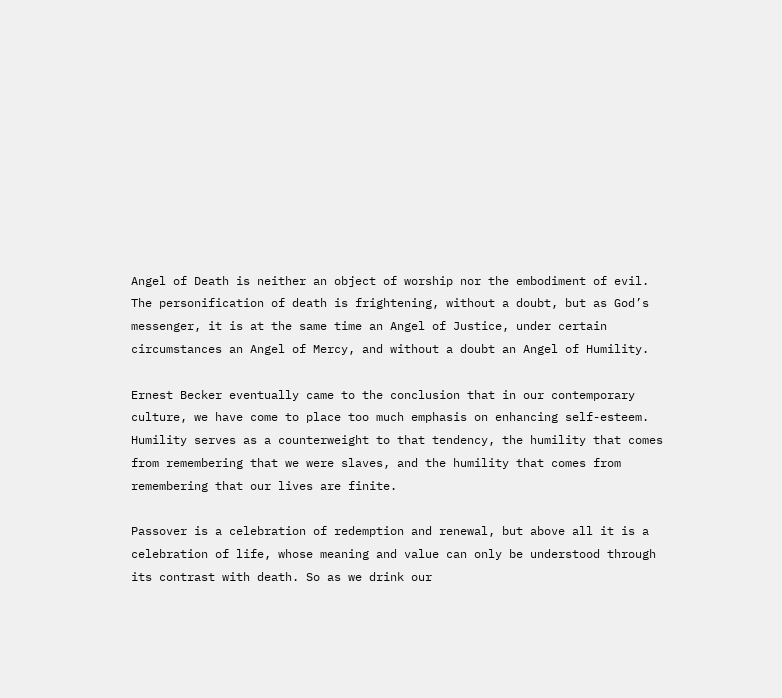Angel of Death is neither an object of worship nor the embodiment of evil. The personification of death is frightening, without a doubt, but as God’s messenger, it is at the same time an Angel of Justice, under certain circumstances an Angel of Mercy, and without a doubt an Angel of Humility.

Ernest Becker eventually came to the conclusion that in our contemporary culture, we have come to place too much emphasis on enhancing self-esteem. Humility serves as a counterweight to that tendency, the humility that comes from remembering that we were slaves, and the humility that comes from remembering that our lives are finite.

Passover is a celebration of redemption and renewal, but above all it is a celebration of life, whose meaning and value can only be understood through its contrast with death. So as we drink our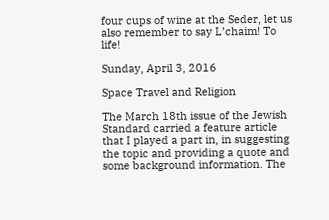four cups of wine at the Seder, let us also remember to say L’chaim! To life!

Sunday, April 3, 2016

Space Travel and Religion

The March 18th issue of the Jewish Standard carried a feature article that I played a part in, in suggesting the topic and providing a quote and some background information. The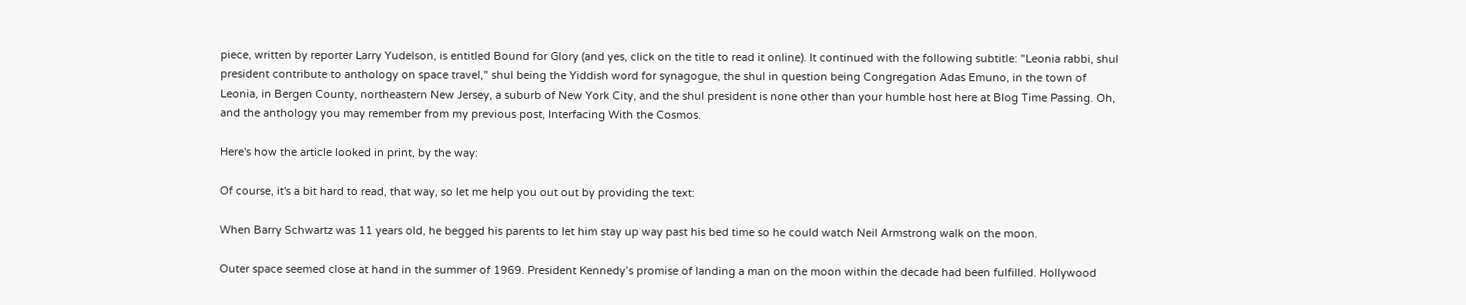piece, written by reporter Larry Yudelson, is entitled Bound for Glory (and yes, click on the title to read it online). It continued with the following subtitle: "Leonia rabbi, shul president contribute to anthology on space travel," shul being the Yiddish word for synagogue, the shul in question being Congregation Adas Emuno, in the town of Leonia, in Bergen County, northeastern New Jersey, a suburb of New York City, and the shul president is none other than your humble host here at Blog Time Passing. Oh, and the anthology you may remember from my previous post, Interfacing With the Cosmos.

Here's how the article looked in print, by the way:

Of course, it's a bit hard to read, that way, so let me help you out out by providing the text:

When Barry Schwartz was 11 years old, he begged his parents to let him stay up way past his bed time so he could watch Neil Armstrong walk on the moon.

Outer space seemed close at hand in the summer of 1969. President Kennedy’s promise of landing a man on the moon within the decade had been fulfilled. Hollywood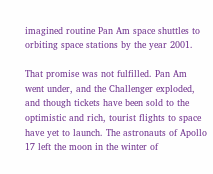imagined routine Pan Am space shuttles to orbiting space stations by the year 2001.

That promise was not fulfilled. Pan Am went under, and the Challenger exploded, and though tickets have been sold to the optimistic and rich, tourist flights to space have yet to launch. The astronauts of Apollo 17 left the moon in the winter of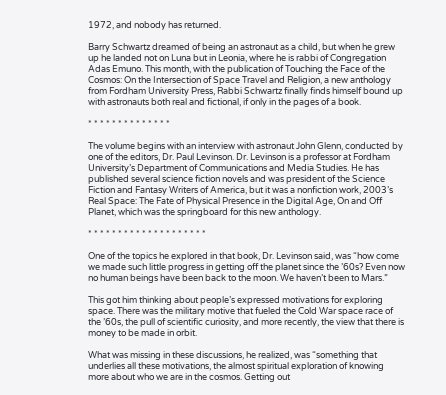1972, and nobody has returned.

Barry Schwartz dreamed of being an astronaut as a child, but when he grew up he landed not on Luna but in Leonia, where he is rabbi of Congregation Adas Emuno. This month, with the publication of Touching the Face of the Cosmos: On the Intersection of Space Travel and Religion, a new anthology from Fordham University Press, Rabbi Schwartz finally finds himself bound up with astronauts both real and fictional, if only in the pages of a book.

* * * * * * * * * * * * * *

The volume begins with an interview with astronaut John Glenn, conducted by one of the editors, Dr. Paul Levinson. Dr. Levinson is a professor at Fordham University’s Department of Communications and Media Studies. He has published several science fiction novels and was president of the Science Fiction and Fantasy Writers of America, but it was a nonfiction work, 2003’s Real Space: The Fate of Physical Presence in the Digital Age, On and Off Planet, which was the springboard for this new anthology.

* * * * * * * * * * * * * * * * * * * *

One of the topics he explored in that book, Dr. Levinson said, was “how come we made such little progress in getting off the planet since the ’60s? Even now no human beings have been back to the moon. We haven’t been to Mars.”

This got him thinking about people’s expressed motivations for exploring space. There was the military motive that fueled the Cold War space race of the ’60s, the pull of scientific curiosity, and more recently, the view that there is money to be made in orbit.

What was missing in these discussions, he realized, was “something that underlies all these motivations, the almost spiritual exploration of knowing more about who we are in the cosmos. Getting out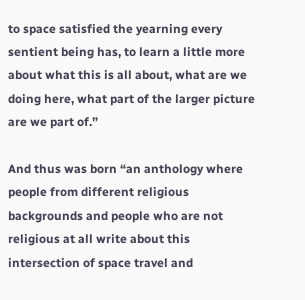to space satisfied the yearning every sentient being has, to learn a little more about what this is all about, what are we doing here, what part of the larger picture are we part of.”

And thus was born “an anthology where people from different religious backgrounds and people who are not religious at all write about this intersection of space travel and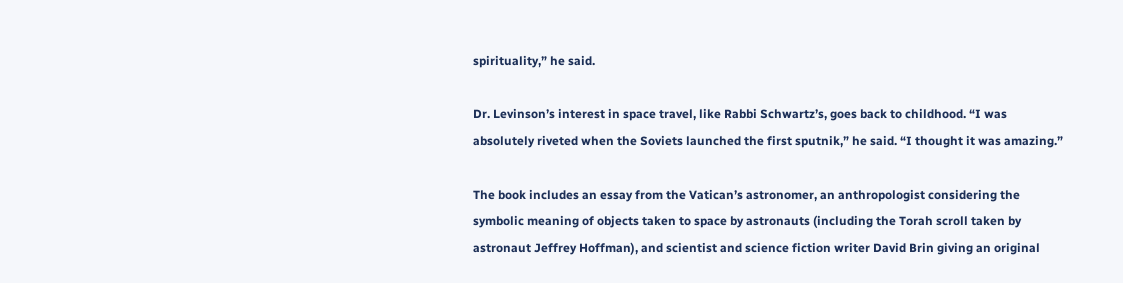spirituality,” he said.

Dr. Levinson’s interest in space travel, like Rabbi Schwartz’s, goes back to childhood. “I was absolutely riveted when the Soviets launched the first sputnik,” he said. “I thought it was amazing.”

The book includes an essay from the Vatican’s astronomer, an anthropologist considering the symbolic meaning of objects taken to space by astronauts (including the Torah scroll taken by astronaut Jeffrey Hoffman), and scientist and science fiction writer David Brin giving an original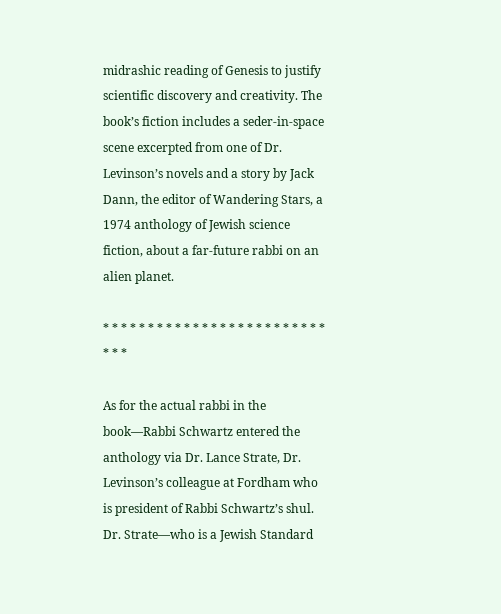midrashic reading of Genesis to justify scientific discovery and creativity. The book’s fiction includes a seder-in-space scene excerpted from one of Dr. Levinson’s novels and a story by Jack Dann, the editor of Wandering Stars, a 1974 anthology of Jewish science fiction, about a far-future rabbi on an alien planet.

* * * * * * * * * * * * * * * * * * * * * * * * * * * *

As for the actual rabbi in the book—Rabbi Schwartz entered the anthology via Dr. Lance Strate, Dr. Levinson’s colleague at Fordham who is president of Rabbi Schwartz’s shul. Dr. Strate—who is a Jewish Standard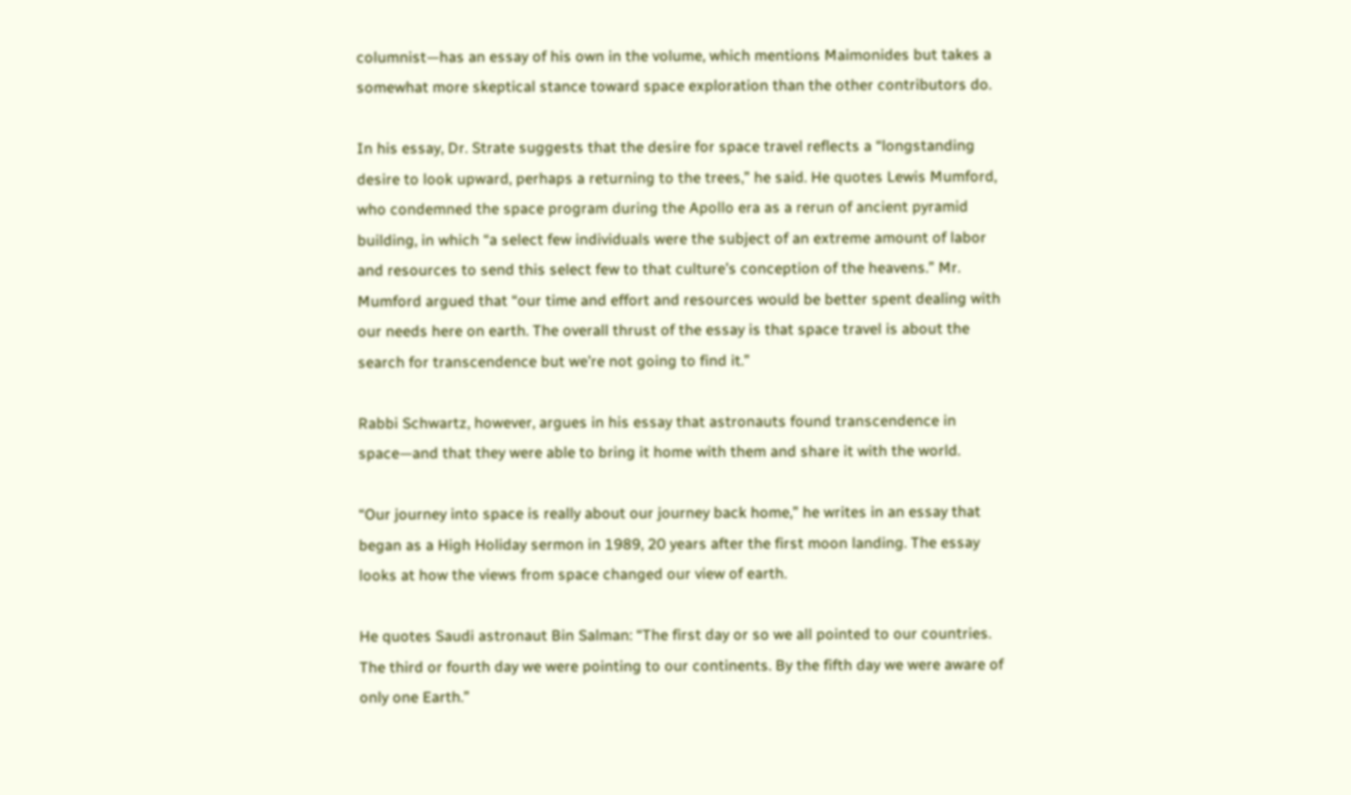columnist—has an essay of his own in the volume, which mentions Maimonides but takes a somewhat more skeptical stance toward space exploration than the other contributors do.

In his essay, Dr. Strate suggests that the desire for space travel reflects a “longstanding desire to look upward, perhaps a returning to the trees,” he said. He quotes Lewis Mumford, who condemned the space program during the Apollo era as a rerun of ancient pyramid building, in which “a select few individuals were the subject of an extreme amount of labor and resources to send this select few to that culture’s conception of the heavens.” Mr. Mumford argued that “our time and effort and resources would be better spent dealing with our needs here on earth. The overall thrust of the essay is that space travel is about the search for transcendence but we’re not going to find it.”

Rabbi Schwartz, however, argues in his essay that astronauts found transcendence in space—and that they were able to bring it home with them and share it with the world.

“Our journey into space is really about our journey back home,” he writes in an essay that began as a High Holiday sermon in 1989, 20 years after the first moon landing. The essay looks at how the views from space changed our view of earth.

He quotes Saudi astronaut Bin Salman: “The first day or so we all pointed to our countries. The third or fourth day we were pointing to our continents. By the fifth day we were aware of only one Earth.”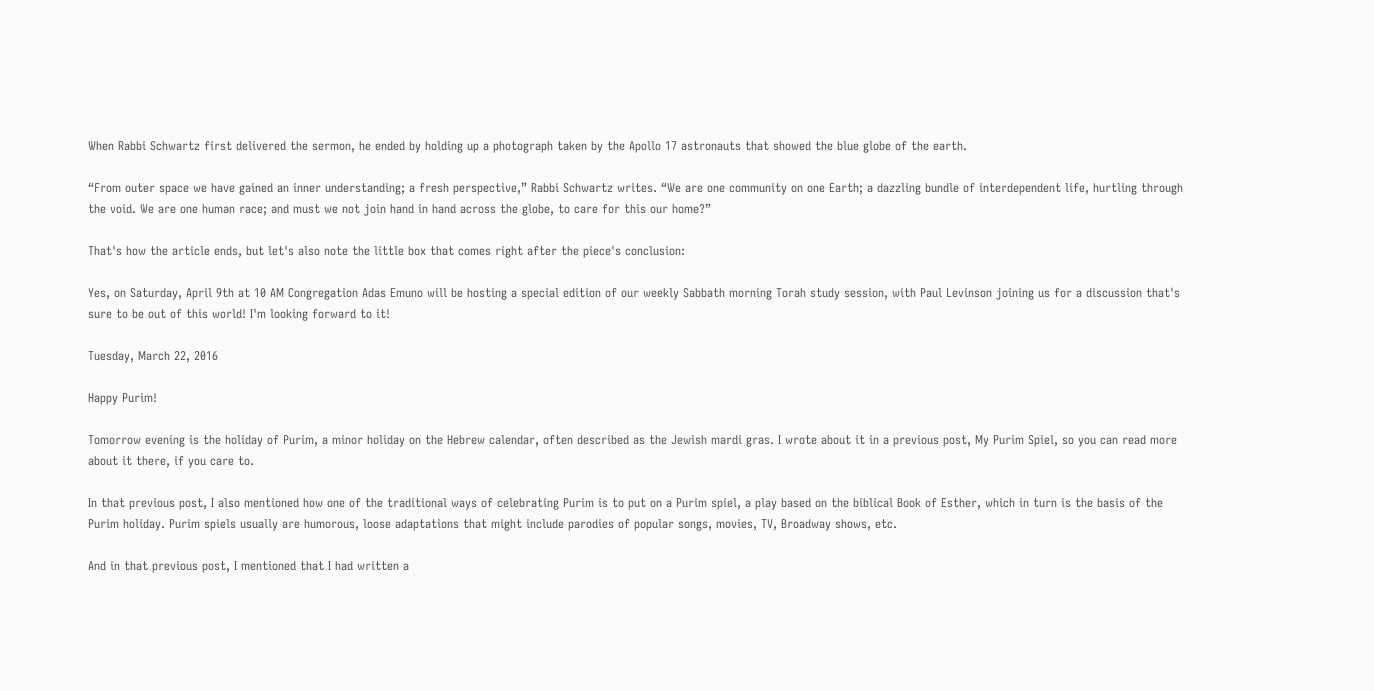When Rabbi Schwartz first delivered the sermon, he ended by holding up a photograph taken by the Apollo 17 astronauts that showed the blue globe of the earth.

“From outer space we have gained an inner understanding; a fresh perspective,” Rabbi Schwartz writes. “We are one community on one Earth; a dazzling bundle of interdependent life, hurtling through the void. We are one human race; and must we not join hand in hand across the globe, to care for this our home?”

That's how the article ends, but let's also note the little box that comes right after the piece's conclusion:

Yes, on Saturday, April 9th at 10 AM Congregation Adas Emuno will be hosting a special edition of our weekly Sabbath morning Torah study session, with Paul Levinson joining us for a discussion that's sure to be out of this world! I'm looking forward to it!

Tuesday, March 22, 2016

Happy Purim!

Tomorrow evening is the holiday of Purim, a minor holiday on the Hebrew calendar, often described as the Jewish mardi gras. I wrote about it in a previous post, My Purim Spiel, so you can read more about it there, if you care to.

In that previous post, I also mentioned how one of the traditional ways of celebrating Purim is to put on a Purim spiel, a play based on the biblical Book of Esther, which in turn is the basis of the Purim holiday. Purim spiels usually are humorous, loose adaptations that might include parodies of popular songs, movies, TV, Broadway shows, etc.

And in that previous post, I mentioned that I had written a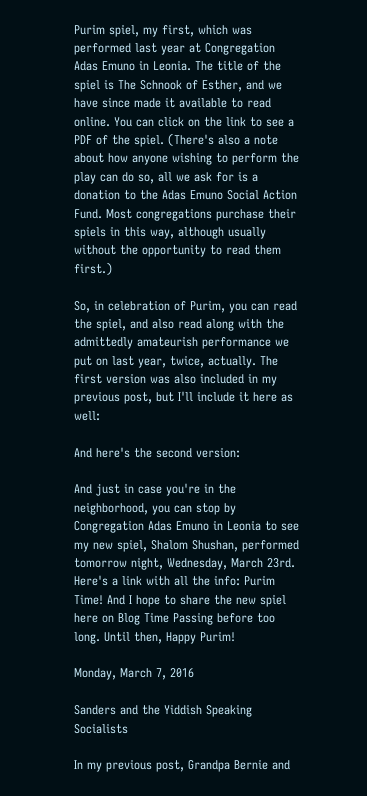Purim spiel, my first, which was performed last year at Congregation Adas Emuno in Leonia. The title of the spiel is The Schnook of Esther, and we have since made it available to read online. You can click on the link to see a PDF of the spiel. (There's also a note about how anyone wishing to perform the play can do so, all we ask for is a donation to the Adas Emuno Social Action Fund. Most congregations purchase their spiels in this way, although usually without the opportunity to read them first.)

So, in celebration of Purim, you can read the spiel, and also read along with the admittedly amateurish performance we put on last year, twice, actually. The first version was also included in my previous post, but I'll include it here as well:

And here's the second version:

And just in case you're in the neighborhood, you can stop by Congregation Adas Emuno in Leonia to see my new spiel, Shalom Shushan, performed tomorrow night, Wednesday, March 23rd. Here's a link with all the info: Purim Time! And I hope to share the new spiel here on Blog Time Passing before too long. Until then, Happy Purim!

Monday, March 7, 2016

Sanders and the Yiddish Speaking Socialists

In my previous post, Grandpa Bernie and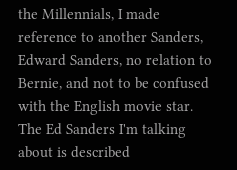the Millennials, I made reference to another Sanders, Edward Sanders, no relation to Bernie, and not to be confused with the English movie star. The Ed Sanders I'm talking about is described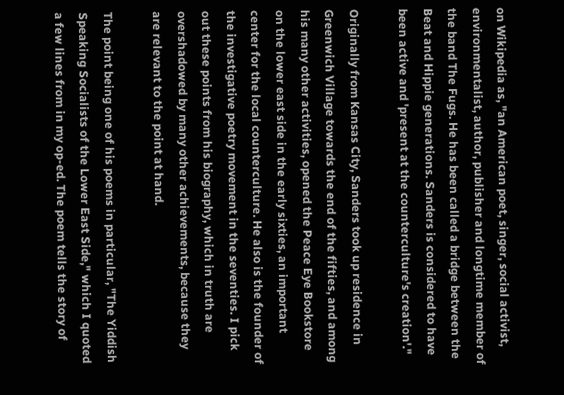on Wikipedia as, "an American poet, singer, social activist, environmentalist, author, publisher and longtime member of the band The Fugs. He has been called a bridge between the Beat and Hippie generations. Sanders is considered to have been active and 'present at the counterculture's creation'."

Originally from Kansas City, Sanders took up residence in Greenwich Village towards the end of the fifties, and among his many other activities, opened the Peace Eye Bookstore on the lower east side in the early sixties, an important center for the local counterculture. He also is the founder of the investigative poetry movement in the seventies. I pick out these points from his biography, which in truth are overshadowed by many other achievements, because they are relevant to the point at hand.

The point being one of his poems in particular, "The Yiddish Speaking Socialists of the Lower East Side," which I quoted a few lines from in my op-ed. The poem tells the story of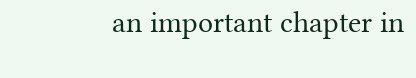an important chapter in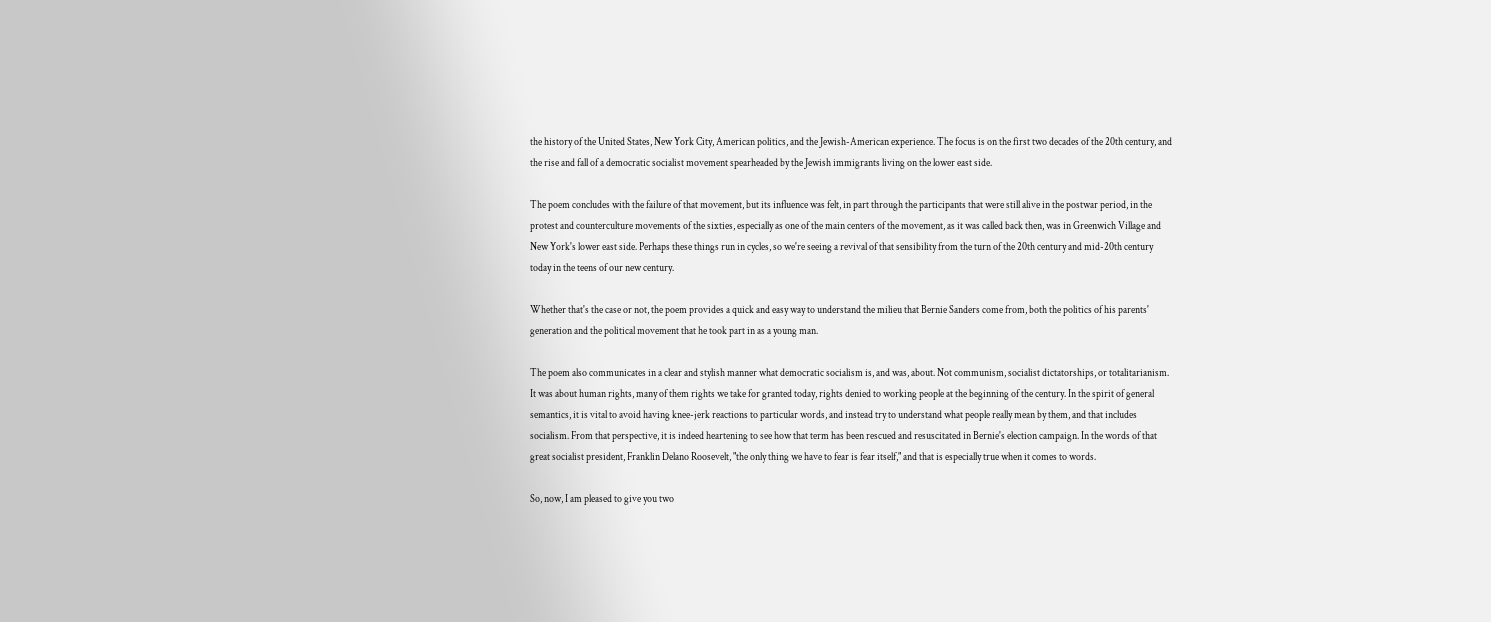the history of the United States, New York City, American politics, and the Jewish-American experience. The focus is on the first two decades of the 20th century, and the rise and fall of a democratic socialist movement spearheaded by the Jewish immigrants living on the lower east side.

The poem concludes with the failure of that movement, but its influence was felt, in part through the participants that were still alive in the postwar period, in the protest and counterculture movements of the sixties, especially as one of the main centers of the movement, as it was called back then, was in Greenwich Village and New York's lower east side. Perhaps these things run in cycles, so we're seeing a revival of that sensibility from the turn of the 20th century and mid-20th century today in the teens of our new century.

Whether that's the case or not, the poem provides a quick and easy way to understand the milieu that Bernie Sanders come from, both the politics of his parents' generation and the political movement that he took part in as a young man.

The poem also communicates in a clear and stylish manner what democratic socialism is, and was, about. Not communism, socialist dictatorships, or totalitarianism. It was about human rights, many of them rights we take for granted today, rights denied to working people at the beginning of the century. In the spirit of general semantics, it is vital to avoid having knee-jerk reactions to particular words, and instead try to understand what people really mean by them, and that includes socialism. From that perspective, it is indeed heartening to see how that term has been rescued and resuscitated in Bernie's election campaign. In the words of that great socialist president, Franklin Delano Roosevelt, "the only thing we have to fear is fear itself," and that is especially true when it comes to words.

So, now, I am pleased to give you two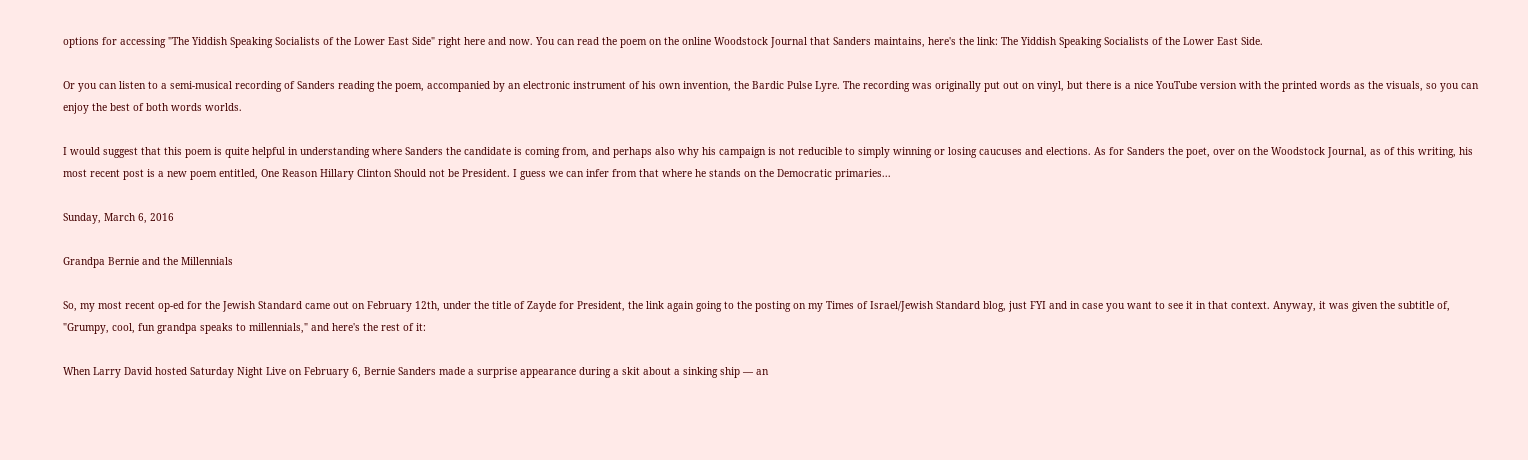options for accessing "The Yiddish Speaking Socialists of the Lower East Side" right here and now. You can read the poem on the online Woodstock Journal that Sanders maintains, here's the link: The Yiddish Speaking Socialists of the Lower East Side.

Or you can listen to a semi-musical recording of Sanders reading the poem, accompanied by an electronic instrument of his own invention, the Bardic Pulse Lyre. The recording was originally put out on vinyl, but there is a nice YouTube version with the printed words as the visuals, so you can enjoy the best of both words worlds.

I would suggest that this poem is quite helpful in understanding where Sanders the candidate is coming from, and perhaps also why his campaign is not reducible to simply winning or losing caucuses and elections. As for Sanders the poet, over on the Woodstock Journal, as of this writing, his most recent post is a new poem entitled, One Reason Hillary Clinton Should not be President. I guess we can infer from that where he stands on the Democratic primaries...

Sunday, March 6, 2016

Grandpa Bernie and the Millennials

So, my most recent op-ed for the Jewish Standard came out on February 12th, under the title of Zayde for President, the link again going to the posting on my Times of Israel/Jewish Standard blog, just FYI and in case you want to see it in that context. Anyway, it was given the subtitle of, "Grumpy, cool, fun grandpa speaks to millennials," and here's the rest of it:

When Larry David hosted Saturday Night Live on February 6, Bernie Sanders made a surprise appearance during a skit about a sinking ship — an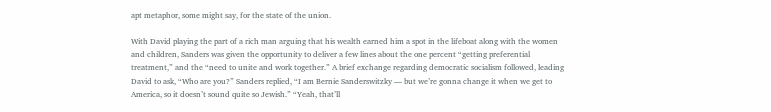apt metaphor, some might say, for the state of the union.

With David playing the part of a rich man arguing that his wealth earned him a spot in the lifeboat along with the women and children, Sanders was given the opportunity to deliver a few lines about the one percent “getting preferential treatment,” and the “need to unite and work together.” A brief exchange regarding democratic socialism followed, leading David to ask, “Who are you?” Sanders replied, “I am Bernie Sanderswitzky — but we’re gonna change it when we get to America, so it doesn’t sound quite so Jewish.” “Yeah, that’ll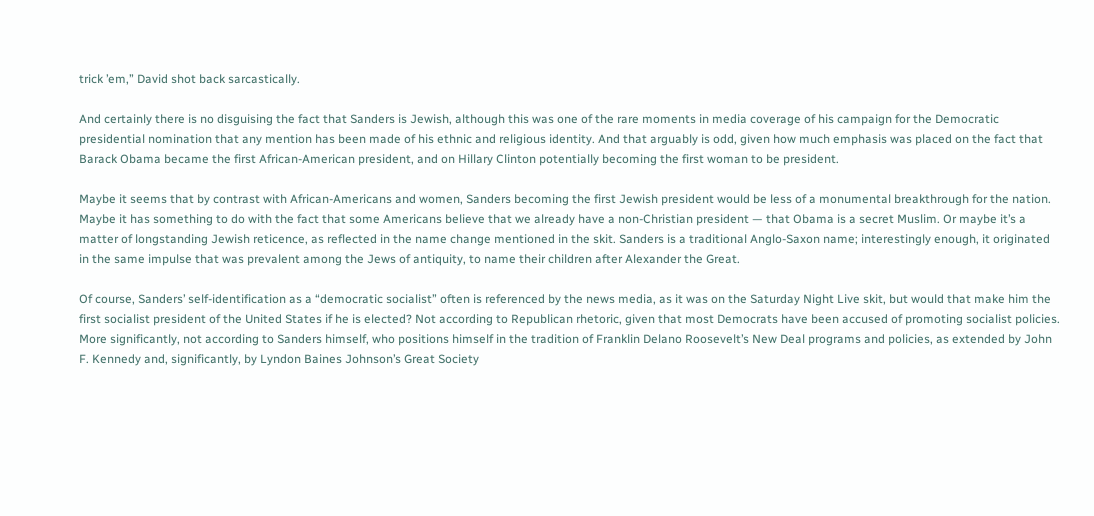trick ’em,” David shot back sarcastically.

And certainly there is no disguising the fact that Sanders is Jewish, although this was one of the rare moments in media coverage of his campaign for the Democratic presidential nomination that any mention has been made of his ethnic and religious identity. And that arguably is odd, given how much emphasis was placed on the fact that Barack Obama became the first African-American president, and on Hillary Clinton potentially becoming the first woman to be president.

Maybe it seems that by contrast with African-Americans and women, Sanders becoming the first Jewish president would be less of a monumental breakthrough for the nation. Maybe it has something to do with the fact that some Americans believe that we already have a non-Christian president — that Obama is a secret Muslim. Or maybe it’s a matter of longstanding Jewish reticence, as reflected in the name change mentioned in the skit. Sanders is a traditional Anglo-Saxon name; interestingly enough, it originated in the same impulse that was prevalent among the Jews of antiquity, to name their children after Alexander the Great.

Of course, Sanders’ self-identification as a “democratic socialist” often is referenced by the news media, as it was on the Saturday Night Live skit, but would that make him the first socialist president of the United States if he is elected? Not according to Republican rhetoric, given that most Democrats have been accused of promoting socialist policies. More significantly, not according to Sanders himself, who positions himself in the tradition of Franklin Delano Roosevelt’s New Deal programs and policies, as extended by John F. Kennedy and, significantly, by Lyndon Baines Johnson’s Great Society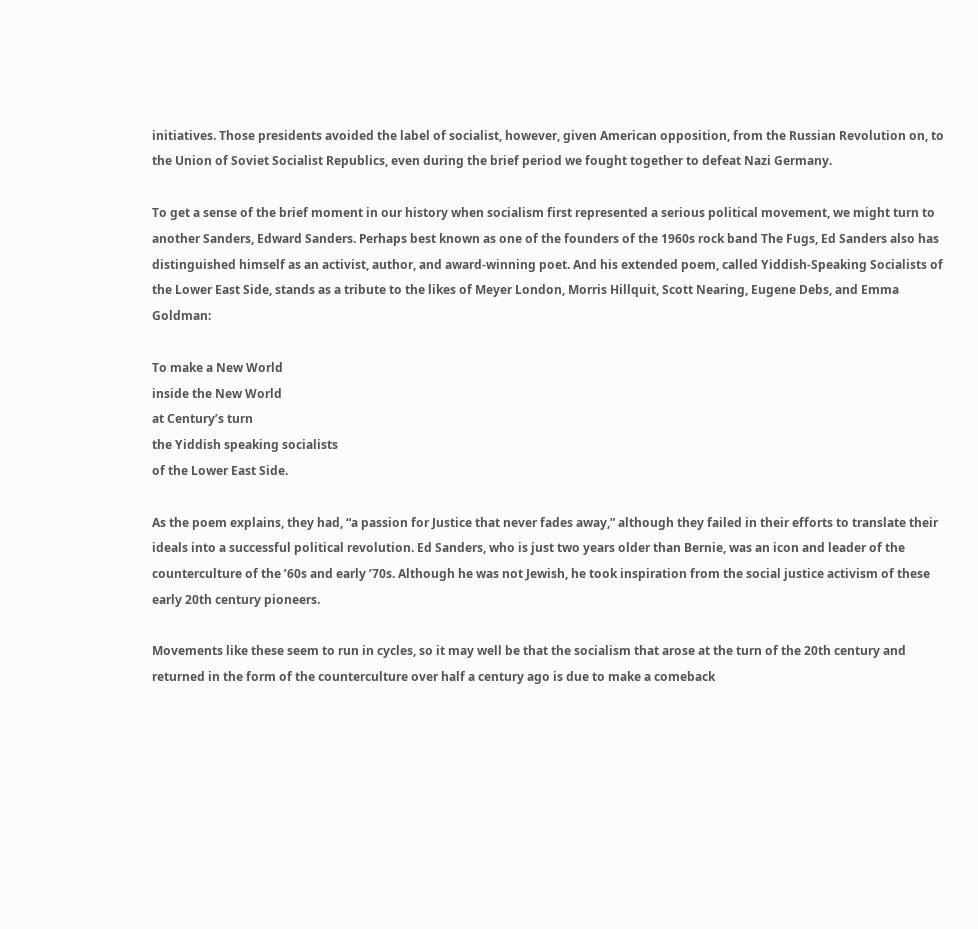initiatives. Those presidents avoided the label of socialist, however, given American opposition, from the Russian Revolution on, to the Union of Soviet Socialist Republics, even during the brief period we fought together to defeat Nazi Germany.

To get a sense of the brief moment in our history when socialism first represented a serious political movement, we might turn to another Sanders, Edward Sanders. Perhaps best known as one of the founders of the 1960s rock band The Fugs, Ed Sanders also has distinguished himself as an activist, author, and award-winning poet. And his extended poem, called Yiddish-Speaking Socialists of the Lower East Side, stands as a tribute to the likes of Meyer London, Morris Hillquit, Scott Nearing, Eugene Debs, and Emma Goldman:

To make a New World
inside the New World
at Century’s turn
the Yiddish speaking socialists
of the Lower East Side.

As the poem explains, they had, “a passion for Justice that never fades away,” although they failed in their efforts to translate their ideals into a successful political revolution. Ed Sanders, who is just two years older than Bernie, was an icon and leader of the counterculture of the ’60s and early ’70s. Although he was not Jewish, he took inspiration from the social justice activism of these early 20th century pioneers.

Movements like these seem to run in cycles, so it may well be that the socialism that arose at the turn of the 20th century and returned in the form of the counterculture over half a century ago is due to make a comeback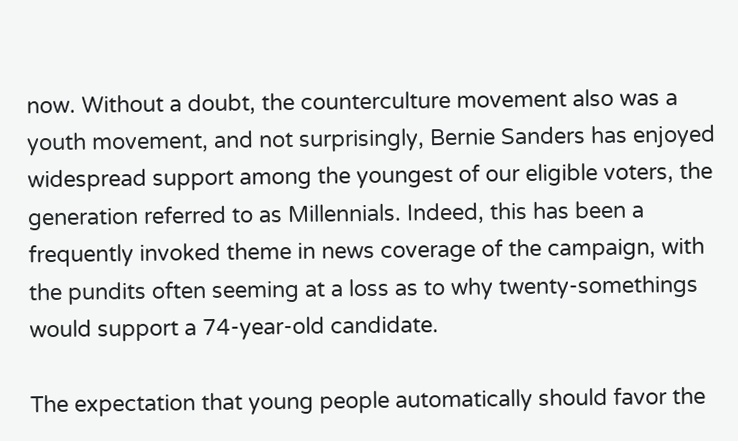now. Without a doubt, the counterculture movement also was a youth movement, and not surprisingly, Bernie Sanders has enjoyed widespread support among the youngest of our eligible voters, the generation referred to as Millennials. Indeed, this has been a frequently invoked theme in news coverage of the campaign, with the pundits often seeming at a loss as to why twenty-somethings would support a 74-year-old candidate.

The expectation that young people automatically should favor the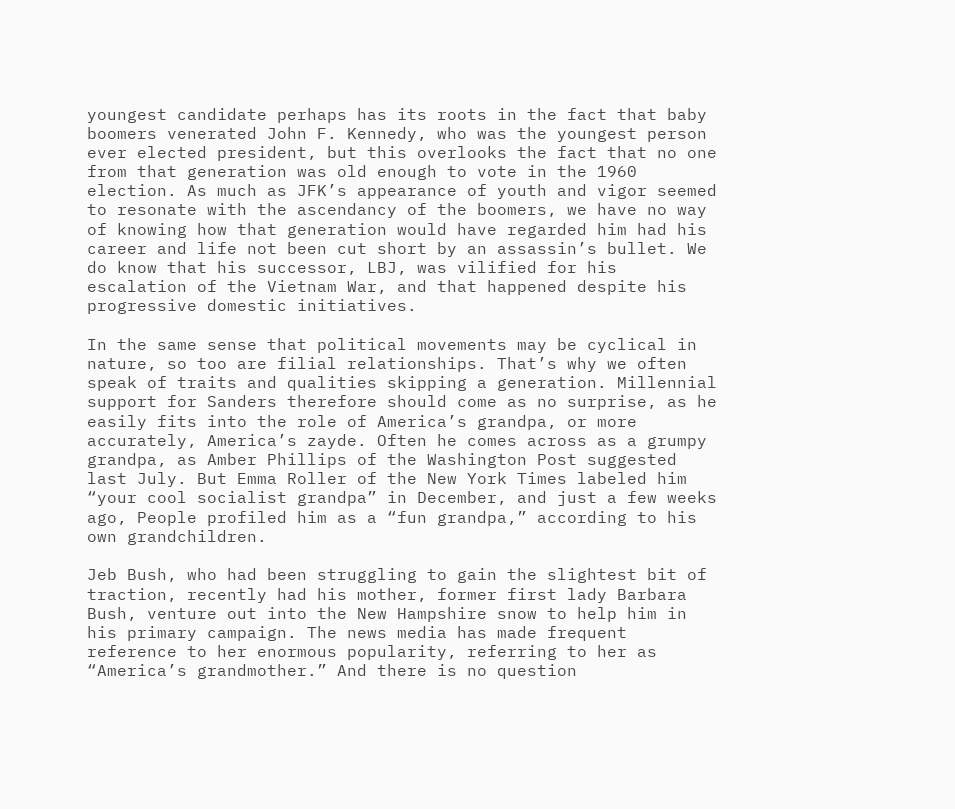youngest candidate perhaps has its roots in the fact that baby boomers venerated John F. Kennedy, who was the youngest person ever elected president, but this overlooks the fact that no one from that generation was old enough to vote in the 1960 election. As much as JFK’s appearance of youth and vigor seemed to resonate with the ascendancy of the boomers, we have no way of knowing how that generation would have regarded him had his career and life not been cut short by an assassin’s bullet. We do know that his successor, LBJ, was vilified for his escalation of the Vietnam War, and that happened despite his progressive domestic initiatives.

In the same sense that political movements may be cyclical in nature, so too are filial relationships. That’s why we often speak of traits and qualities skipping a generation. Millennial support for Sanders therefore should come as no surprise, as he easily fits into the role of America’s grandpa, or more accurately, America’s zayde. Often he comes across as a grumpy grandpa, as Amber Phillips of the Washington Post suggested last July. But Emma Roller of the New York Times labeled him “your cool socialist grandpa” in December, and just a few weeks ago, People profiled him as a “fun grandpa,” according to his own grandchildren.

Jeb Bush, who had been struggling to gain the slightest bit of traction, recently had his mother, former first lady Barbara Bush, venture out into the New Hampshire snow to help him in his primary campaign. The news media has made frequent reference to her enormous popularity, referring to her as “America’s grandmother.” And there is no question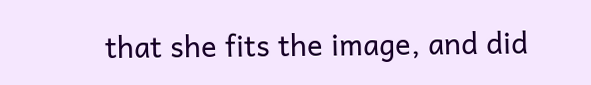that she fits the image, and did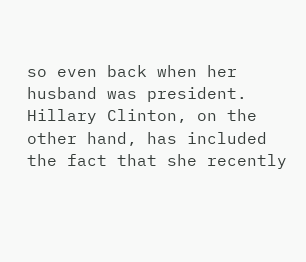so even back when her husband was president. Hillary Clinton, on the other hand, has included the fact that she recently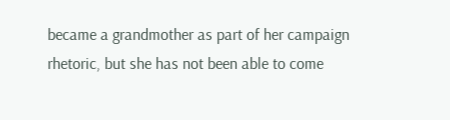became a grandmother as part of her campaign rhetoric, but she has not been able to come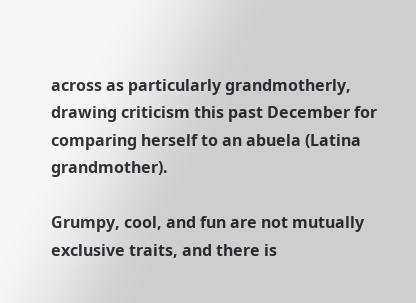across as particularly grandmotherly, drawing criticism this past December for comparing herself to an abuela (Latina grandmother).

Grumpy, cool, and fun are not mutually exclusive traits, and there is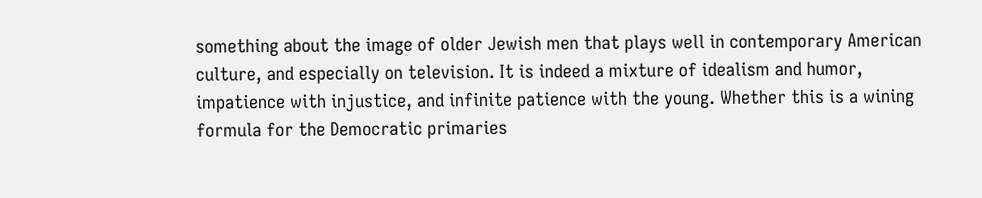something about the image of older Jewish men that plays well in contemporary American culture, and especially on television. It is indeed a mixture of idealism and humor, impatience with injustice, and infinite patience with the young. Whether this is a wining formula for the Democratic primaries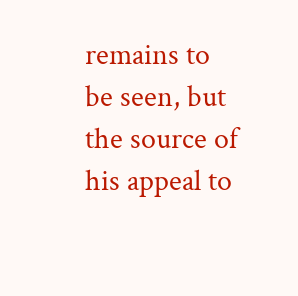remains to be seen, but the source of his appeal to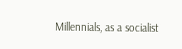Millennials, as a socialist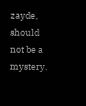zayde, should not be a mystery.